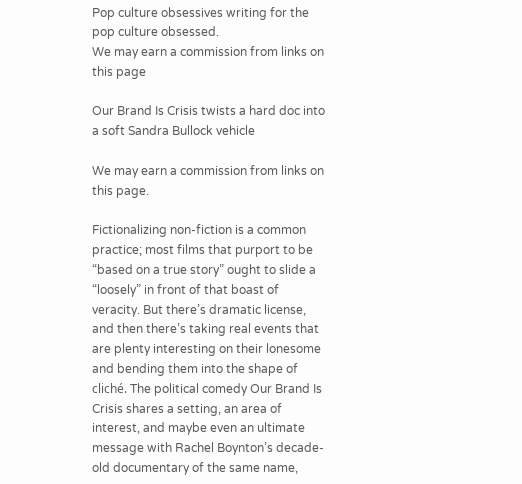Pop culture obsessives writing for the pop culture obsessed.
We may earn a commission from links on this page

Our Brand Is Crisis twists a hard doc into a soft Sandra Bullock vehicle

We may earn a commission from links on this page.

Fictionalizing non-fiction is a common practice; most films that purport to be “based on a true story” ought to slide a “loosely” in front of that boast of veracity. But there’s dramatic license, and then there’s taking real events that are plenty interesting on their lonesome and bending them into the shape of cliché. The political comedy Our Brand Is Crisis shares a setting, an area of interest, and maybe even an ultimate message with Rachel Boynton’s decade-old documentary of the same name,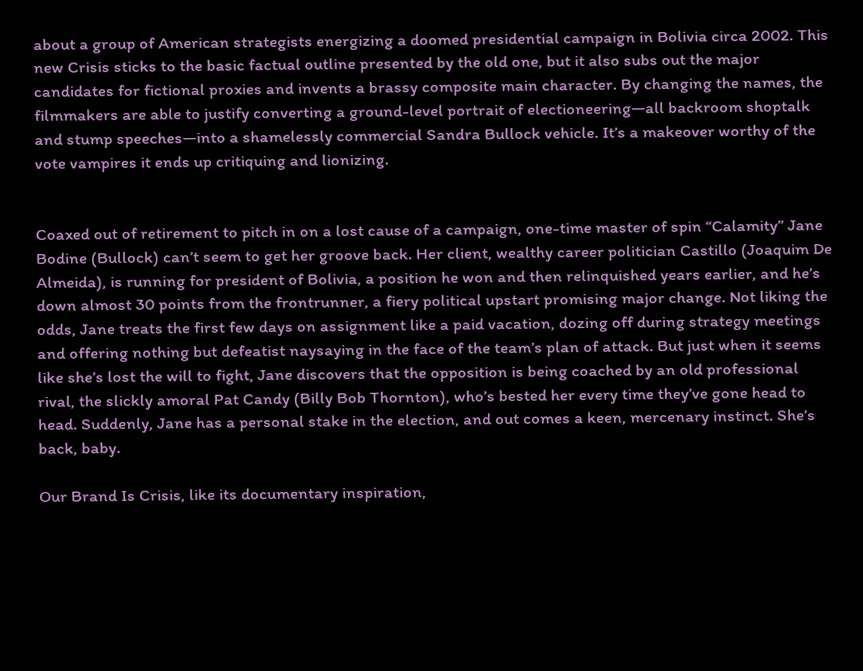about a group of American strategists energizing a doomed presidential campaign in Bolivia circa 2002. This new Crisis sticks to the basic factual outline presented by the old one, but it also subs out the major candidates for fictional proxies and invents a brassy composite main character. By changing the names, the filmmakers are able to justify converting a ground-level portrait of electioneering—all backroom shoptalk and stump speeches—into a shamelessly commercial Sandra Bullock vehicle. It’s a makeover worthy of the vote vampires it ends up critiquing and lionizing.


Coaxed out of retirement to pitch in on a lost cause of a campaign, one-time master of spin “Calamity” Jane Bodine (Bullock) can’t seem to get her groove back. Her client, wealthy career politician Castillo (Joaquim De Almeida), is running for president of Bolivia, a position he won and then relinquished years earlier, and he’s down almost 30 points from the frontrunner, a fiery political upstart promising major change. Not liking the odds, Jane treats the first few days on assignment like a paid vacation, dozing off during strategy meetings and offering nothing but defeatist naysaying in the face of the team’s plan of attack. But just when it seems like she’s lost the will to fight, Jane discovers that the opposition is being coached by an old professional rival, the slickly amoral Pat Candy (Billy Bob Thornton), who’s bested her every time they’ve gone head to head. Suddenly, Jane has a personal stake in the election, and out comes a keen, mercenary instinct. She’s back, baby.

Our Brand Is Crisis, like its documentary inspiration,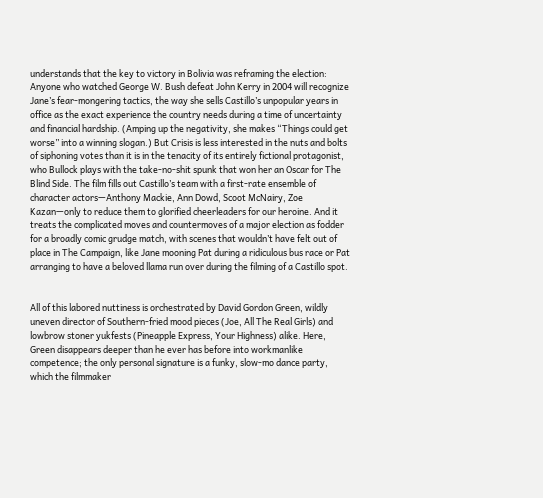understands that the key to victory in Bolivia was reframing the election: Anyone who watched George W. Bush defeat John Kerry in 2004 will recognize Jane’s fear-mongering tactics, the way she sells Castillo’s unpopular years in office as the exact experience the country needs during a time of uncertainty and financial hardship. (Amping up the negativity, she makes “Things could get worse” into a winning slogan.) But Crisis is less interested in the nuts and bolts of siphoning votes than it is in the tenacity of its entirely fictional protagonist, who Bullock plays with the take-no-shit spunk that won her an Oscar for The Blind Side. The film fills out Castillo’s team with a first-rate ensemble of character actors—Anthony Mackie, Ann Dowd, Scoot McNairy, Zoe Kazan—only to reduce them to glorified cheerleaders for our heroine. And it treats the complicated moves and countermoves of a major election as fodder for a broadly comic grudge match, with scenes that wouldn’t have felt out of place in The Campaign, like Jane mooning Pat during a ridiculous bus race or Pat arranging to have a beloved llama run over during the filming of a Castillo spot.


All of this labored nuttiness is orchestrated by David Gordon Green, wildly uneven director of Southern-fried mood pieces (Joe, All The Real Girls) and lowbrow stoner yukfests (Pineapple Express, Your Highness) alike. Here, Green disappears deeper than he ever has before into workmanlike competence; the only personal signature is a funky, slow-mo dance party, which the filmmaker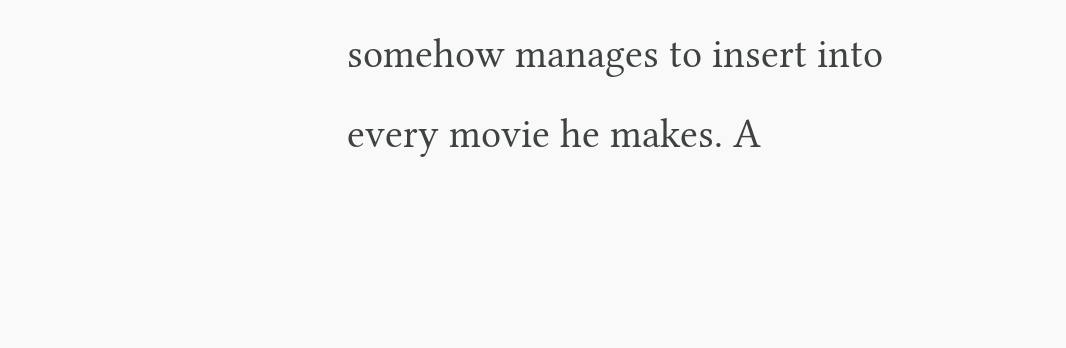somehow manages to insert into every movie he makes. A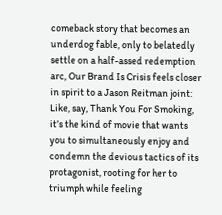comeback story that becomes an underdog fable, only to belatedly settle on a half-assed redemption arc, Our Brand Is Crisis feels closer in spirit to a Jason Reitman joint: Like, say, Thank You For Smoking, it’s the kind of movie that wants you to simultaneously enjoy and condemn the devious tactics of its protagonist, rooting for her to triumph while feeling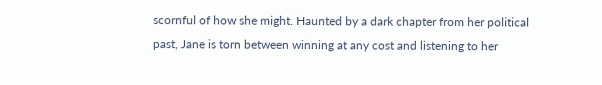scornful of how she might. Haunted by a dark chapter from her political past, Jane is torn between winning at any cost and listening to her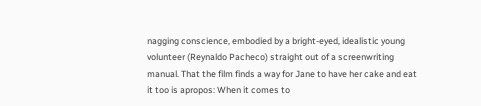nagging conscience, embodied by a bright-eyed, idealistic young volunteer (Reynaldo Pacheco) straight out of a screenwriting manual. That the film finds a way for Jane to have her cake and eat it too is apropos: When it comes to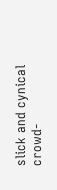slick and cynical crowd-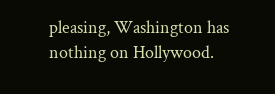pleasing, Washington has nothing on Hollywood.